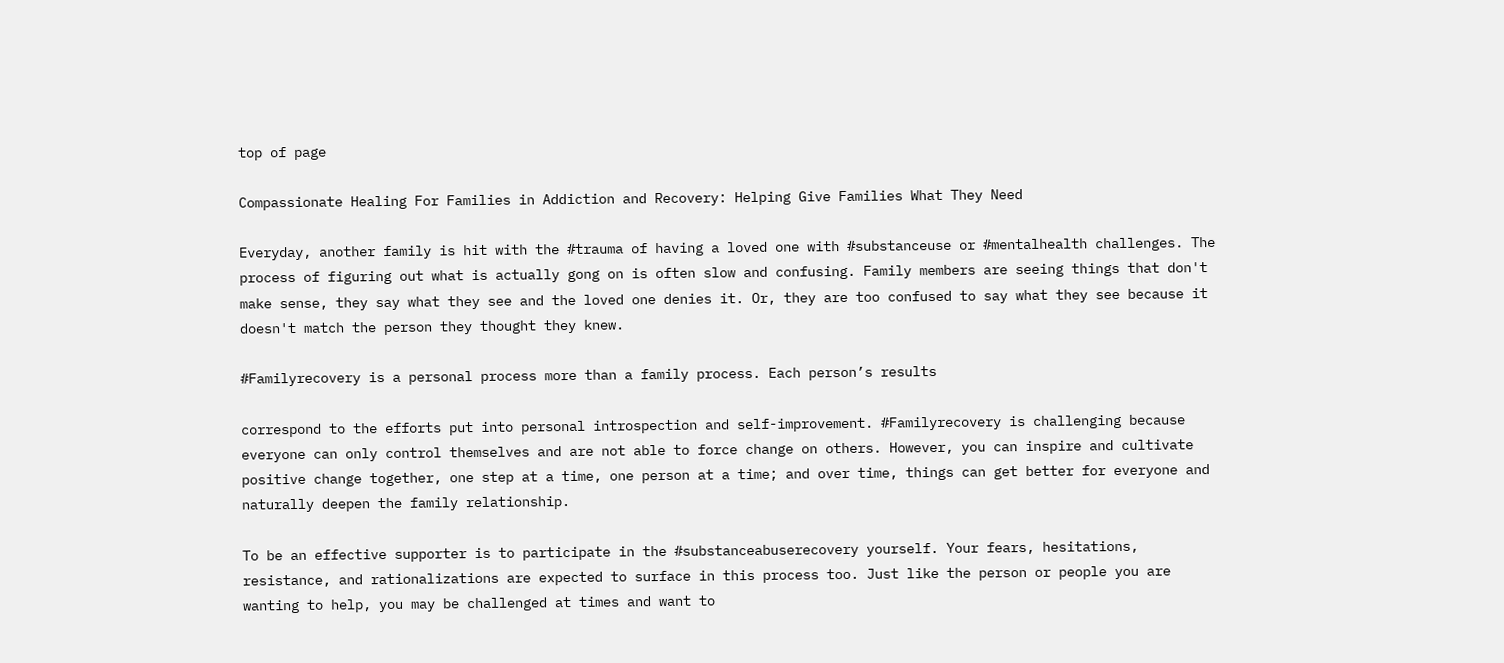top of page

Compassionate Healing For Families in Addiction and Recovery: Helping Give Families What They Need

Everyday, another family is hit with the #trauma of having a loved one with #substanceuse or #mentalhealth challenges. The process of figuring out what is actually gong on is often slow and confusing. Family members are seeing things that don't make sense, they say what they see and the loved one denies it. Or, they are too confused to say what they see because it doesn't match the person they thought they knew.

#Familyrecovery is a personal process more than a family process. Each person’s results

correspond to the efforts put into personal introspection and self-improvement. #Familyrecovery is challenging because everyone can only control themselves and are not able to force change on others. However, you can inspire and cultivate positive change together, one step at a time, one person at a time; and over time, things can get better for everyone and naturally deepen the family relationship.

To be an effective supporter is to participate in the #substanceabuserecovery yourself. Your fears, hesitations, resistance, and rationalizations are expected to surface in this process too. Just like the person or people you are wanting to help, you may be challenged at times and want to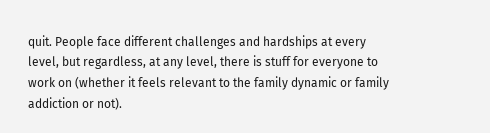quit. People face different challenges and hardships at every level, but regardless, at any level, there is stuff for everyone to work on (whether it feels relevant to the family dynamic or family addiction or not).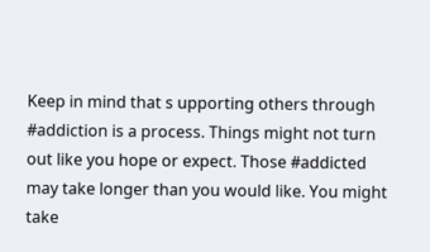Keep in mind that s upporting others through #addiction is a process. Things might not turn out like you hope or expect. Those #addicted may take longer than you would like. You might take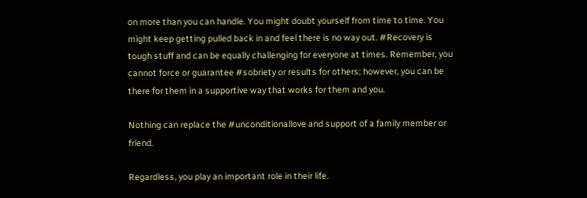on more than you can handle. You might doubt yourself from time to time. You might keep getting pulled back in and feel there is no way out. #Recovery is tough stuff and can be equally challenging for everyone at times. Remember, you cannot force or guarantee #sobriety or results for others; however, you can be there for them in a supportive way that works for them and you.

Nothing can replace the #unconditionallove and support of a family member or friend.

Regardless, you play an important role in their life.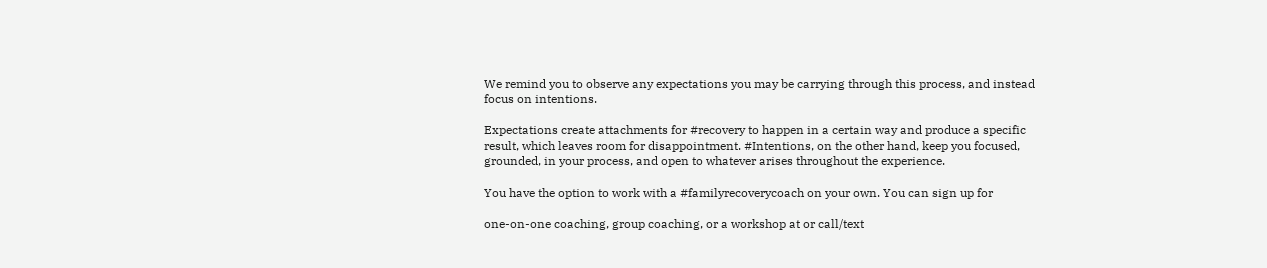We remind you to observe any expectations you may be carrying through this process, and instead focus on intentions.

Expectations create attachments for #recovery to happen in a certain way and produce a specific result, which leaves room for disappointment. #Intentions, on the other hand, keep you focused, grounded, in your process, and open to whatever arises throughout the experience.

You have the option to work with a #familyrecoverycoach on your own. You can sign up for

one-on-one coaching, group coaching, or a workshop at or call/text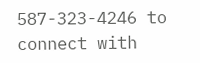587-323-4246 to connect with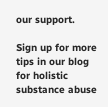our support.

Sign up for more tips in our blog for holistic substance abuse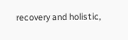recovery and holistic,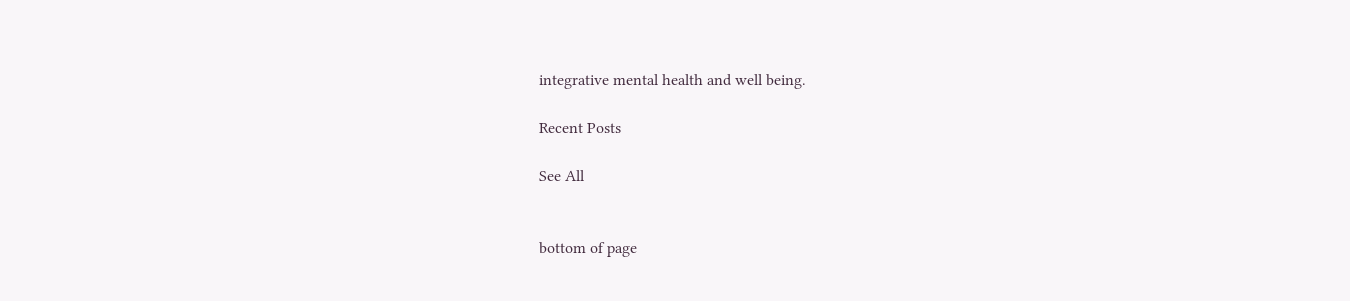integrative mental health and well being.

Recent Posts

See All


bottom of page